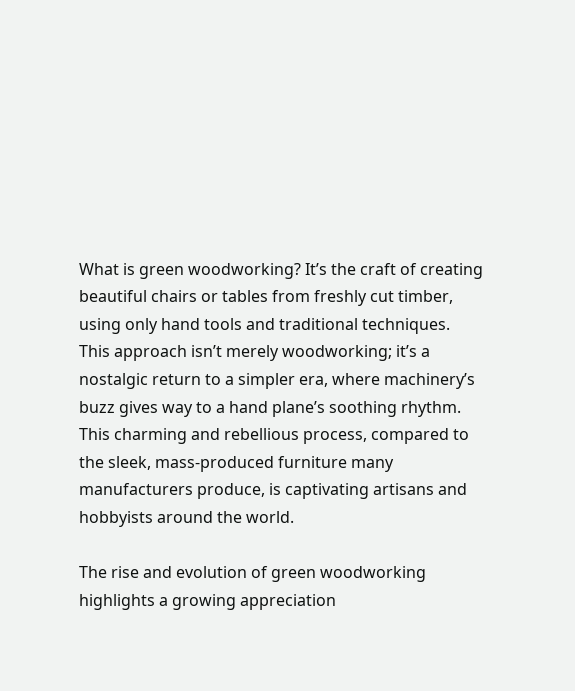What is green woodworking? It’s the craft of creating beautiful chairs or tables from freshly cut timber, using only hand tools and traditional techniques. This approach isn’t merely woodworking; it’s a nostalgic return to a simpler era, where machinery’s buzz gives way to a hand plane’s soothing rhythm. This charming and rebellious process, compared to the sleek, mass-produced furniture many manufacturers produce, is captivating artisans and hobbyists around the world.

The rise and evolution of green woodworking highlights a growing appreciation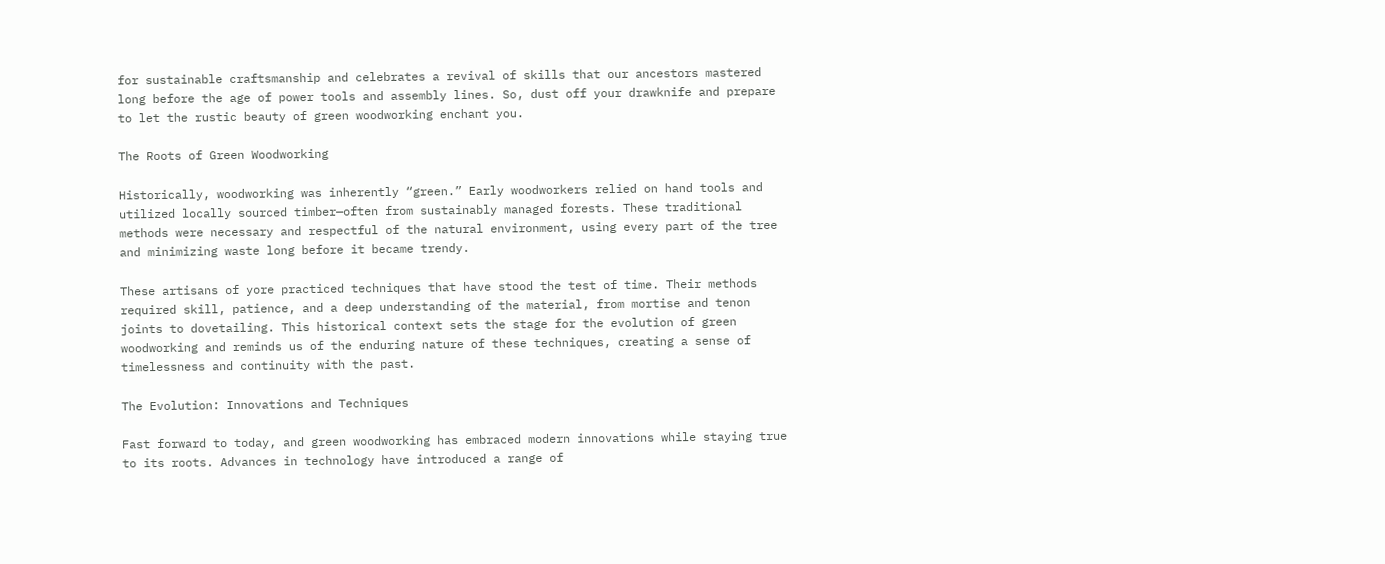for sustainable craftsmanship and celebrates a revival of skills that our ancestors mastered long before the age of power tools and assembly lines. So, dust off your drawknife and prepare to let the rustic beauty of green woodworking enchant you.

The Roots of Green Woodworking

Historically, woodworking was inherently “green.” Early woodworkers relied on hand tools and utilized locally sourced timber—often from sustainably managed forests. These traditional methods were necessary and respectful of the natural environment, using every part of the tree and minimizing waste long before it became trendy.

These artisans of yore practiced techniques that have stood the test of time. Their methods required skill, patience, and a deep understanding of the material, from mortise and tenon joints to dovetailing. This historical context sets the stage for the evolution of green woodworking and reminds us of the enduring nature of these techniques, creating a sense of timelessness and continuity with the past.

The Evolution: Innovations and Techniques

Fast forward to today, and green woodworking has embraced modern innovations while staying true to its roots. Advances in technology have introduced a range of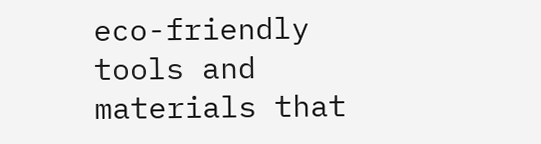eco-friendly tools and materials that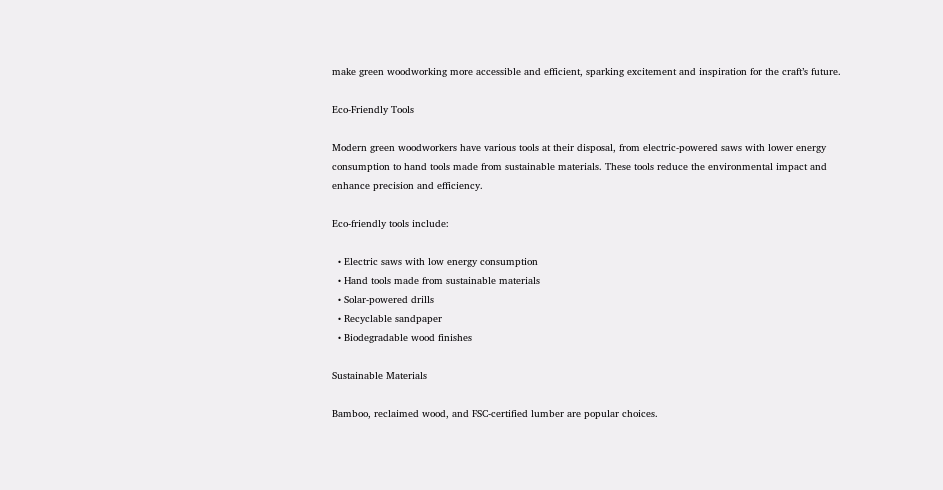make green woodworking more accessible and efficient, sparking excitement and inspiration for the craft’s future.

Eco-Friendly Tools

Modern green woodworkers have various tools at their disposal, from electric-powered saws with lower energy consumption to hand tools made from sustainable materials. These tools reduce the environmental impact and enhance precision and efficiency.

Eco-friendly tools include:

  • Electric saws with low energy consumption
  • Hand tools made from sustainable materials
  • Solar-powered drills
  • Recyclable sandpaper
  • Biodegradable wood finishes

Sustainable Materials

Bamboo, reclaimed wood, and FSC-certified lumber are popular choices.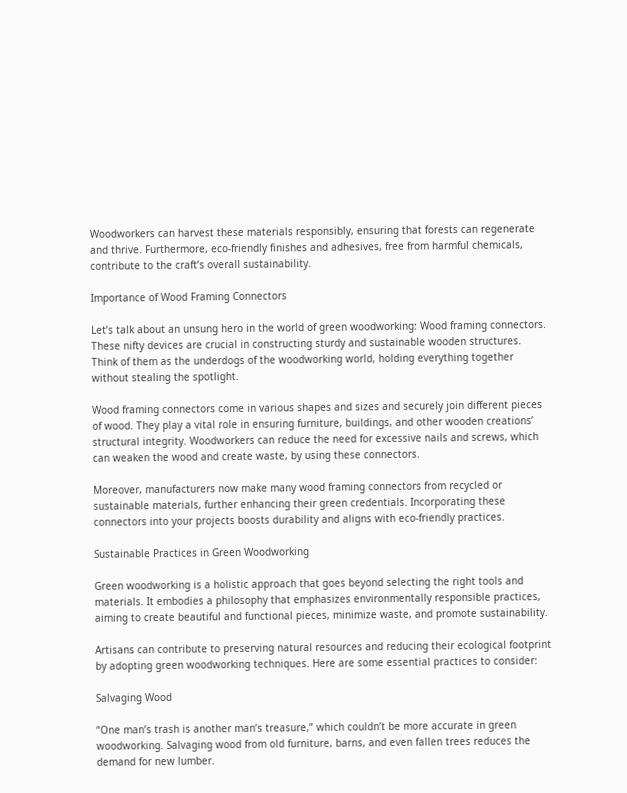Woodworkers can harvest these materials responsibly, ensuring that forests can regenerate and thrive. Furthermore, eco-friendly finishes and adhesives, free from harmful chemicals, contribute to the craft’s overall sustainability.

Importance of Wood Framing Connectors

Let’s talk about an unsung hero in the world of green woodworking: Wood framing connectors. These nifty devices are crucial in constructing sturdy and sustainable wooden structures. Think of them as the underdogs of the woodworking world, holding everything together without stealing the spotlight.

Wood framing connectors come in various shapes and sizes and securely join different pieces of wood. They play a vital role in ensuring furniture, buildings, and other wooden creations’ structural integrity. Woodworkers can reduce the need for excessive nails and screws, which can weaken the wood and create waste, by using these connectors.

Moreover, manufacturers now make many wood framing connectors from recycled or sustainable materials, further enhancing their green credentials. Incorporating these connectors into your projects boosts durability and aligns with eco-friendly practices.

Sustainable Practices in Green Woodworking

Green woodworking is a holistic approach that goes beyond selecting the right tools and materials. It embodies a philosophy that emphasizes environmentally responsible practices, aiming to create beautiful and functional pieces, minimize waste, and promote sustainability.

Artisans can contribute to preserving natural resources and reducing their ecological footprint by adopting green woodworking techniques. Here are some essential practices to consider:

Salvaging Wood

“One man’s trash is another man’s treasure,” which couldn’t be more accurate in green woodworking. Salvaging wood from old furniture, barns, and even fallen trees reduces the demand for new lumber.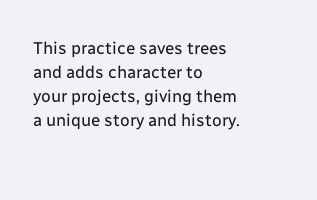This practice saves trees and adds character to your projects, giving them a unique story and history.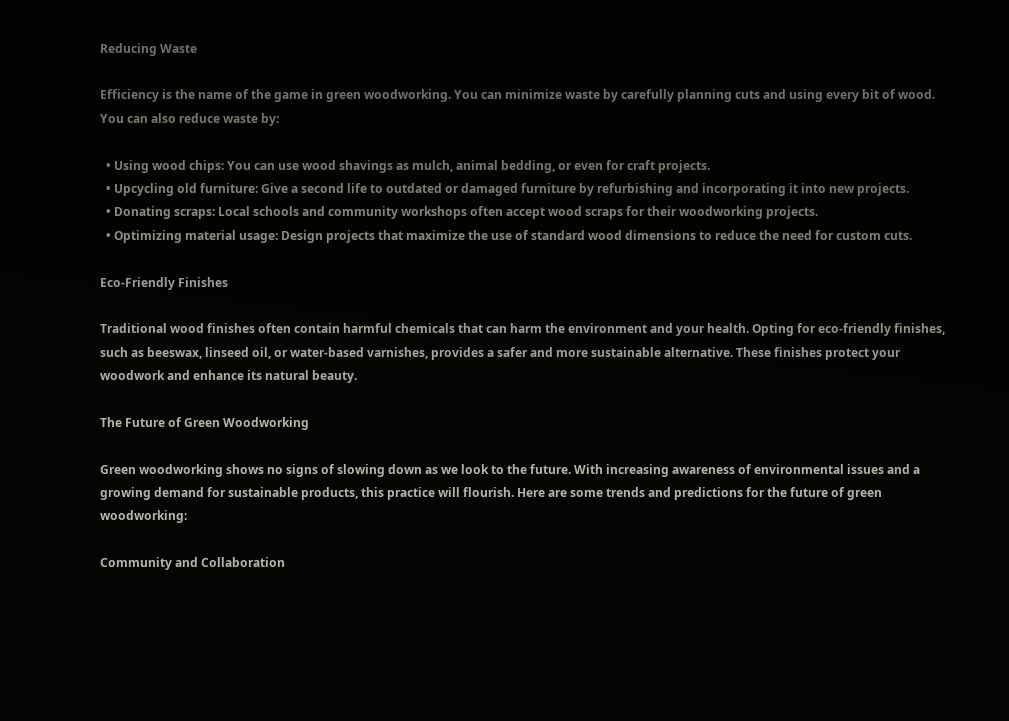Reducing Waste

Efficiency is the name of the game in green woodworking. You can minimize waste by carefully planning cuts and using every bit of wood. You can also reduce waste by:

  • Using wood chips: You can use wood shavings as mulch, animal bedding, or even for craft projects.
  • Upcycling old furniture: Give a second life to outdated or damaged furniture by refurbishing and incorporating it into new projects.
  • Donating scraps: Local schools and community workshops often accept wood scraps for their woodworking projects.
  • Optimizing material usage: Design projects that maximize the use of standard wood dimensions to reduce the need for custom cuts.

Eco-Friendly Finishes

Traditional wood finishes often contain harmful chemicals that can harm the environment and your health. Opting for eco-friendly finishes, such as beeswax, linseed oil, or water-based varnishes, provides a safer and more sustainable alternative. These finishes protect your woodwork and enhance its natural beauty.

The Future of Green Woodworking

Green woodworking shows no signs of slowing down as we look to the future. With increasing awareness of environmental issues and a growing demand for sustainable products, this practice will flourish. Here are some trends and predictions for the future of green woodworking:

Community and Collaboration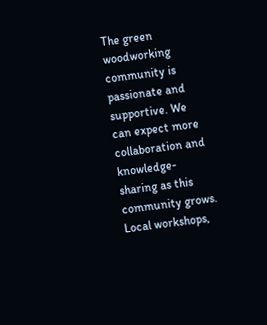The green woodworking community is passionate and supportive. We can expect more collaboration and knowledge-sharing as this community grows. Local workshops,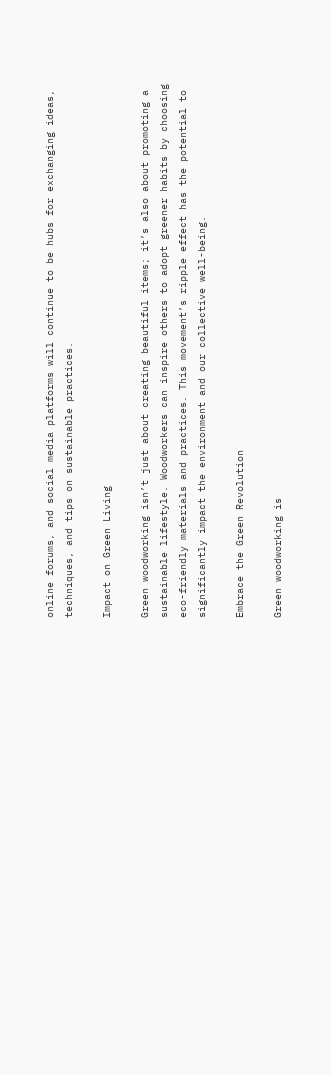online forums, and social media platforms will continue to be hubs for exchanging ideas, techniques, and tips on sustainable practices.

Impact on Green Living

Green woodworking isn’t just about creating beautiful items; it’s also about promoting a sustainable lifestyle. Woodworkers can inspire others to adopt greener habits by choosing eco-friendly materials and practices. This movement’s ripple effect has the potential to significantly impact the environment and our collective well-being.

Embrace the Green Revolution

Green woodworking is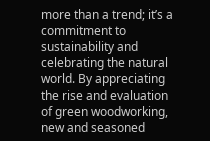more than a trend; it’s a commitment to sustainability and celebrating the natural world. By appreciating the rise and evaluation of green woodworking, new and seasoned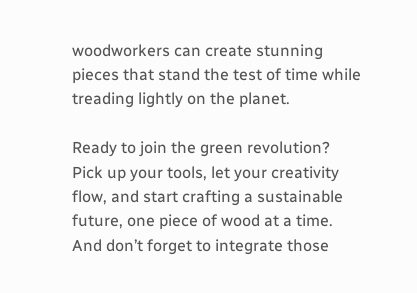woodworkers can create stunning pieces that stand the test of time while treading lightly on the planet.

Ready to join the green revolution? Pick up your tools, let your creativity flow, and start crafting a sustainable future, one piece of wood at a time. And don’t forget to integrate those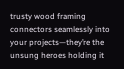trusty wood framing connectors seamlessly into your projects—they’re the unsung heroes holding it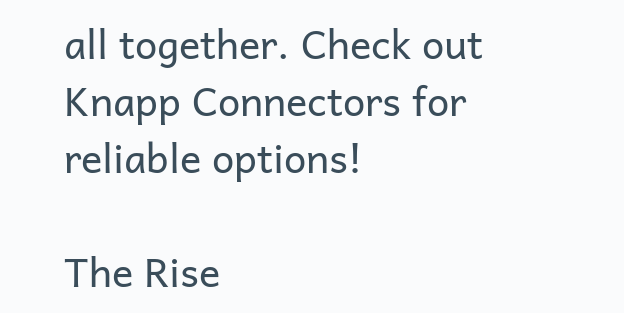all together. Check out Knapp Connectors for reliable options!

The Rise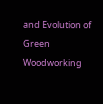and Evolution of Green Woodworking